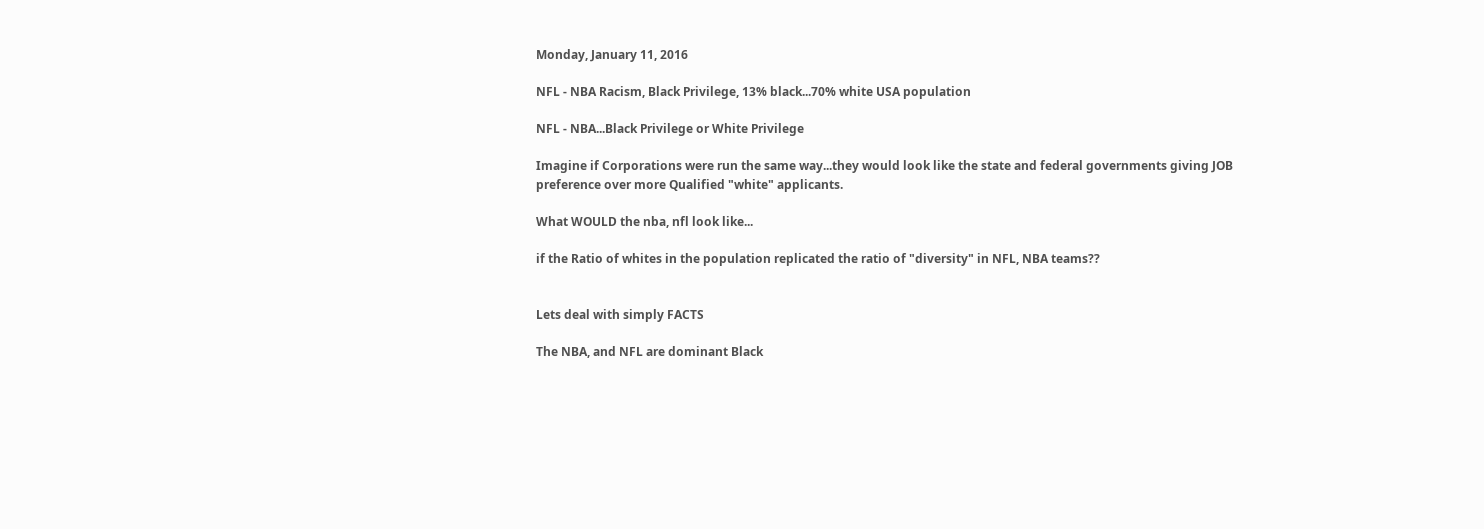Monday, January 11, 2016

NFL - NBA Racism, Black Privilege, 13% black...70% white USA population

NFL - NBA...Black Privilege or White Privilege

Imagine if Corporations were run the same way...they would look like the state and federal governments giving JOB preference over more Qualified "white" applicants.

What WOULD the nba, nfl look like...

if the Ratio of whites in the population replicated the ratio of "diversity" in NFL, NBA teams??


Lets deal with simply FACTS

The NBA, and NFL are dominant Black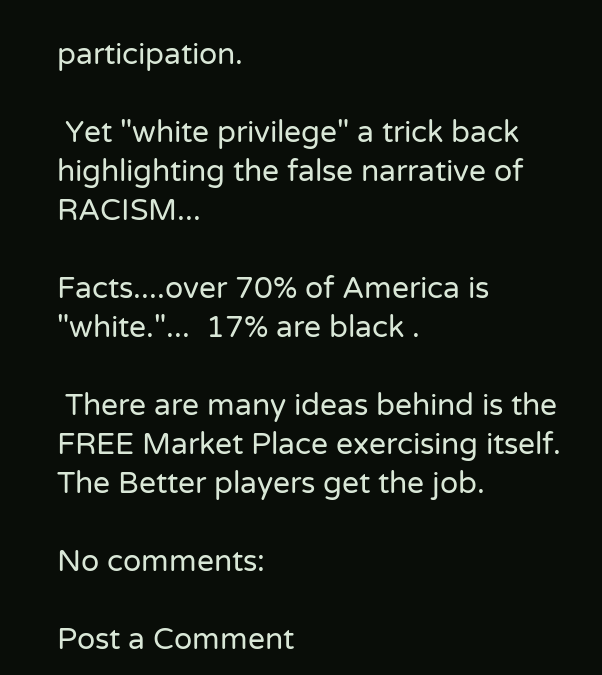participation.

 Yet "white privilege" a trick back highlighting the false narrative of RACISM...

Facts....over 70% of America is "white."...  17% are black .

 There are many ideas behind is the FREE Market Place exercising itself.  The Better players get the job.

No comments:

Post a Comment